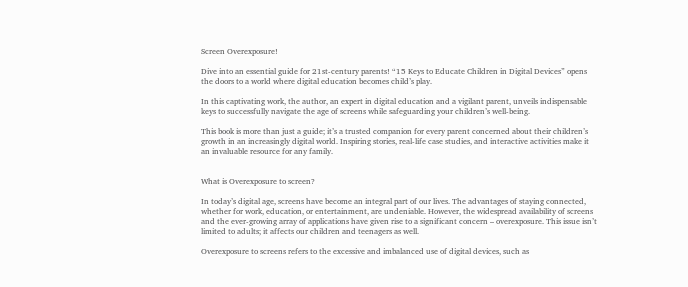Screen Overexposure!

Dive into an essential guide for 21st-century parents! “15 Keys to Educate Children in Digital Devices” opens the doors to a world where digital education becomes child’s play.

In this captivating work, the author, an expert in digital education and a vigilant parent, unveils indispensable keys to successfully navigate the age of screens while safeguarding your children’s well-being.

This book is more than just a guide; it’s a trusted companion for every parent concerned about their children’s growth in an increasingly digital world. Inspiring stories, real-life case studies, and interactive activities make it an invaluable resource for any family.


What is Overexposure to screen?

In today’s digital age, screens have become an integral part of our lives. The advantages of staying connected, whether for work, education, or entertainment, are undeniable. However, the widespread availability of screens and the ever-growing array of applications have given rise to a significant concern – overexposure. This issue isn’t limited to adults; it affects our children and teenagers as well.

Overexposure to screens refers to the excessive and imbalanced use of digital devices, such as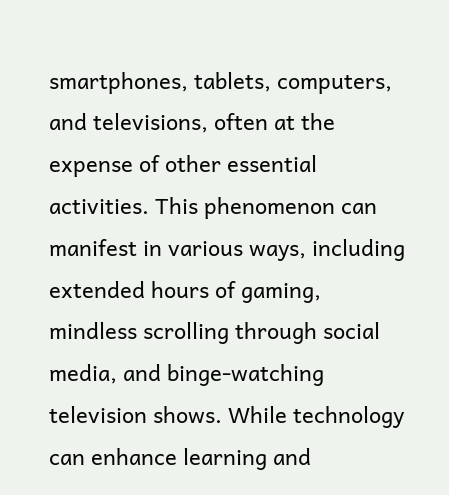smartphones, tablets, computers, and televisions, often at the expense of other essential activities. This phenomenon can manifest in various ways, including extended hours of gaming, mindless scrolling through social media, and binge-watching television shows. While technology can enhance learning and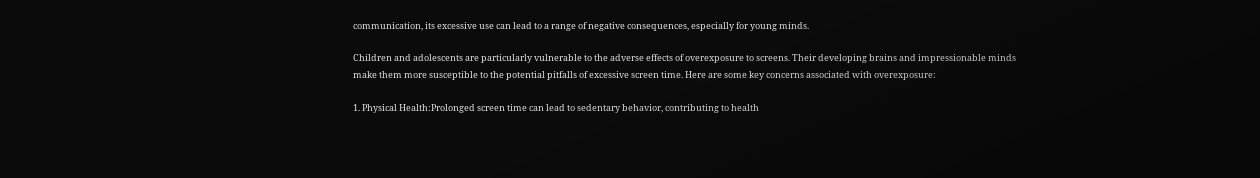communication, its excessive use can lead to a range of negative consequences, especially for young minds.

Children and adolescents are particularly vulnerable to the adverse effects of overexposure to screens. Their developing brains and impressionable minds make them more susceptible to the potential pitfalls of excessive screen time. Here are some key concerns associated with overexposure:

1. Physical Health:Prolonged screen time can lead to sedentary behavior, contributing to health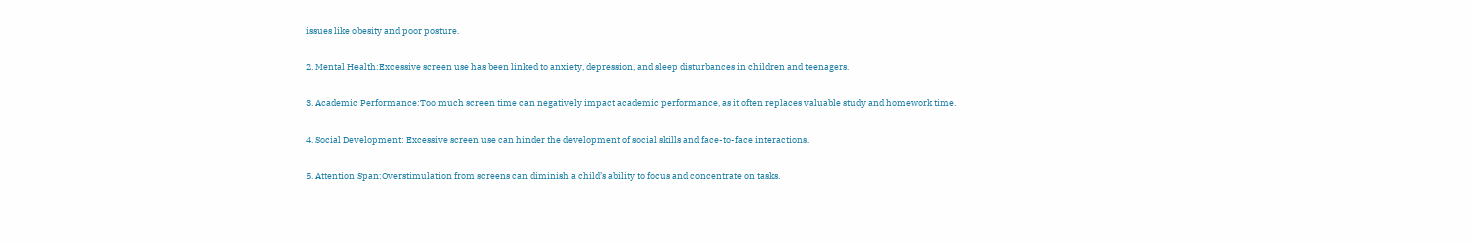issues like obesity and poor posture.

2. Mental Health:Excessive screen use has been linked to anxiety, depression, and sleep disturbances in children and teenagers.

3. Academic Performance:Too much screen time can negatively impact academic performance, as it often replaces valuable study and homework time.

4. Social Development: Excessive screen use can hinder the development of social skills and face-to-face interactions.

5. Attention Span:Overstimulation from screens can diminish a child’s ability to focus and concentrate on tasks.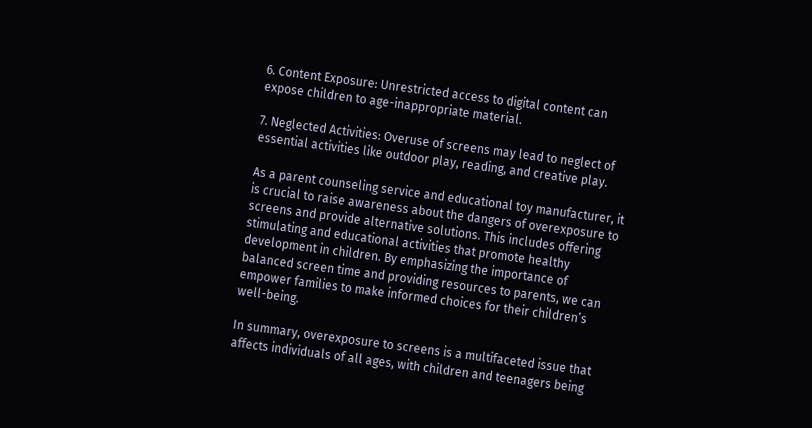6. Content Exposure: Unrestricted access to digital content can expose children to age-inappropriate material.

7. Neglected Activities: Overuse of screens may lead to neglect of essential activities like outdoor play, reading, and creative play.

As a parent counseling service and educational toy manufacturer, it is crucial to raise awareness about the dangers of overexposure to screens and provide alternative solutions. This includes offering stimulating and educational activities that promote healthy development in children. By emphasizing the importance of balanced screen time and providing resources to parents, we can empower families to make informed choices for their children’s well-being.

In summary, overexposure to screens is a multifaceted issue that affects individuals of all ages, with children and teenagers being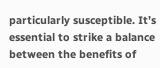particularly susceptible. It’s essential to strike a balance between the benefits of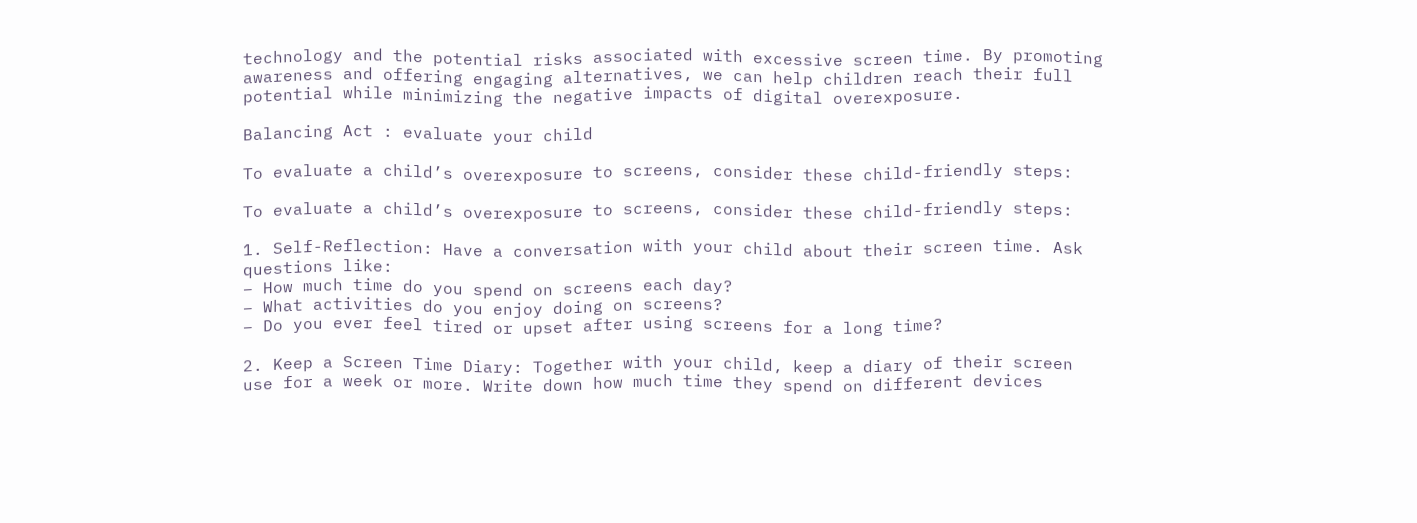technology and the potential risks associated with excessive screen time. By promoting awareness and offering engaging alternatives, we can help children reach their full potential while minimizing the negative impacts of digital overexposure.

Balancing Act : evaluate your child

To evaluate a child’s overexposure to screens, consider these child-friendly steps:

To evaluate a child’s overexposure to screens, consider these child-friendly steps:

1. Self-Reflection: Have a conversation with your child about their screen time. Ask questions like:
– How much time do you spend on screens each day?
– What activities do you enjoy doing on screens?
– Do you ever feel tired or upset after using screens for a long time?

2. Keep a Screen Time Diary: Together with your child, keep a diary of their screen use for a week or more. Write down how much time they spend on different devices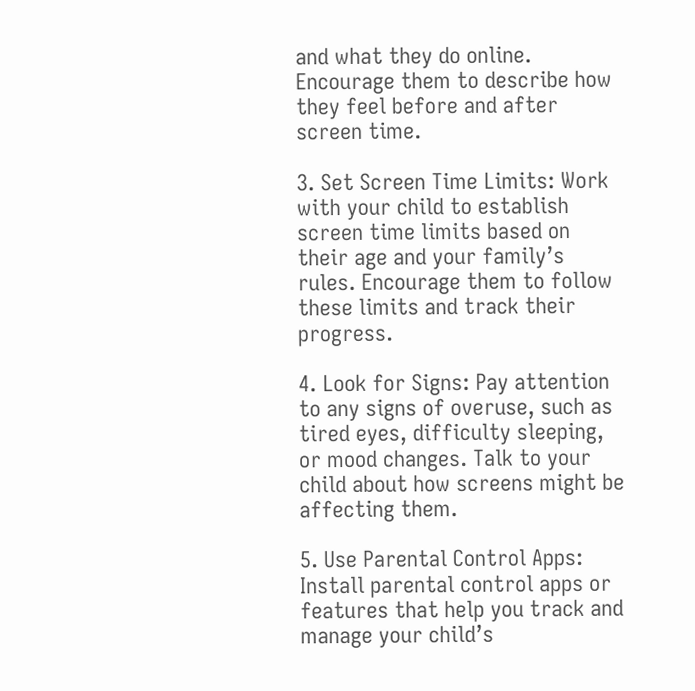and what they do online. Encourage them to describe how they feel before and after screen time.

3. Set Screen Time Limits: Work with your child to establish screen time limits based on their age and your family’s rules. Encourage them to follow these limits and track their progress.

4. Look for Signs: Pay attention to any signs of overuse, such as tired eyes, difficulty sleeping, or mood changes. Talk to your child about how screens might be affecting them.

5. Use Parental Control Apps: Install parental control apps or features that help you track and manage your child’s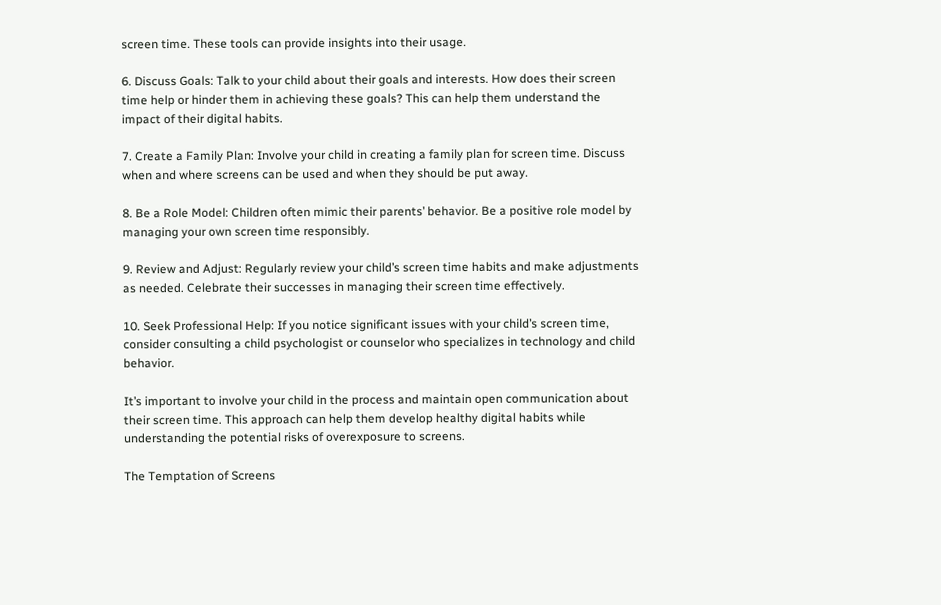screen time. These tools can provide insights into their usage.

6. Discuss Goals: Talk to your child about their goals and interests. How does their screen time help or hinder them in achieving these goals? This can help them understand the impact of their digital habits.

7. Create a Family Plan: Involve your child in creating a family plan for screen time. Discuss when and where screens can be used and when they should be put away.

8. Be a Role Model: Children often mimic their parents’ behavior. Be a positive role model by managing your own screen time responsibly.

9. Review and Adjust: Regularly review your child’s screen time habits and make adjustments as needed. Celebrate their successes in managing their screen time effectively.

10. Seek Professional Help: If you notice significant issues with your child’s screen time, consider consulting a child psychologist or counselor who specializes in technology and child behavior.

It’s important to involve your child in the process and maintain open communication about their screen time. This approach can help them develop healthy digital habits while understanding the potential risks of overexposure to screens.

The Temptation of Screens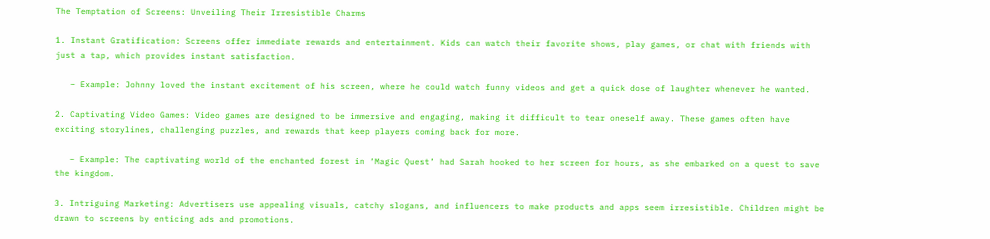The Temptation of Screens: Unveiling Their Irresistible Charms

1. Instant Gratification: Screens offer immediate rewards and entertainment. Kids can watch their favorite shows, play games, or chat with friends with just a tap, which provides instant satisfaction.

   – Example: Johnny loved the instant excitement of his screen, where he could watch funny videos and get a quick dose of laughter whenever he wanted.

2. Captivating Video Games: Video games are designed to be immersive and engaging, making it difficult to tear oneself away. These games often have exciting storylines, challenging puzzles, and rewards that keep players coming back for more.

   – Example: The captivating world of the enchanted forest in ‘Magic Quest’ had Sarah hooked to her screen for hours, as she embarked on a quest to save the kingdom.

3. Intriguing Marketing: Advertisers use appealing visuals, catchy slogans, and influencers to make products and apps seem irresistible. Children might be drawn to screens by enticing ads and promotions.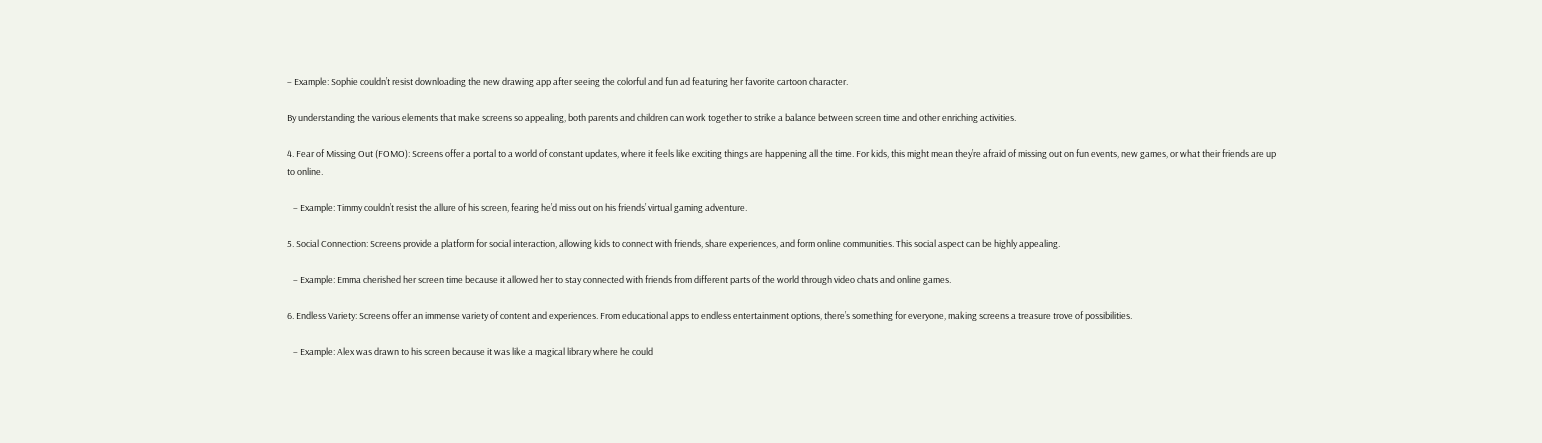– Example: Sophie couldn’t resist downloading the new drawing app after seeing the colorful and fun ad featuring her favorite cartoon character.

By understanding the various elements that make screens so appealing, both parents and children can work together to strike a balance between screen time and other enriching activities.

4. Fear of Missing Out (FOMO): Screens offer a portal to a world of constant updates, where it feels like exciting things are happening all the time. For kids, this might mean they’re afraid of missing out on fun events, new games, or what their friends are up to online.

   – Example: Timmy couldn’t resist the allure of his screen, fearing he’d miss out on his friends’ virtual gaming adventure.

5. Social Connection: Screens provide a platform for social interaction, allowing kids to connect with friends, share experiences, and form online communities. This social aspect can be highly appealing.

   – Example: Emma cherished her screen time because it allowed her to stay connected with friends from different parts of the world through video chats and online games.

6. Endless Variety: Screens offer an immense variety of content and experiences. From educational apps to endless entertainment options, there’s something for everyone, making screens a treasure trove of possibilities.

   – Example: Alex was drawn to his screen because it was like a magical library where he could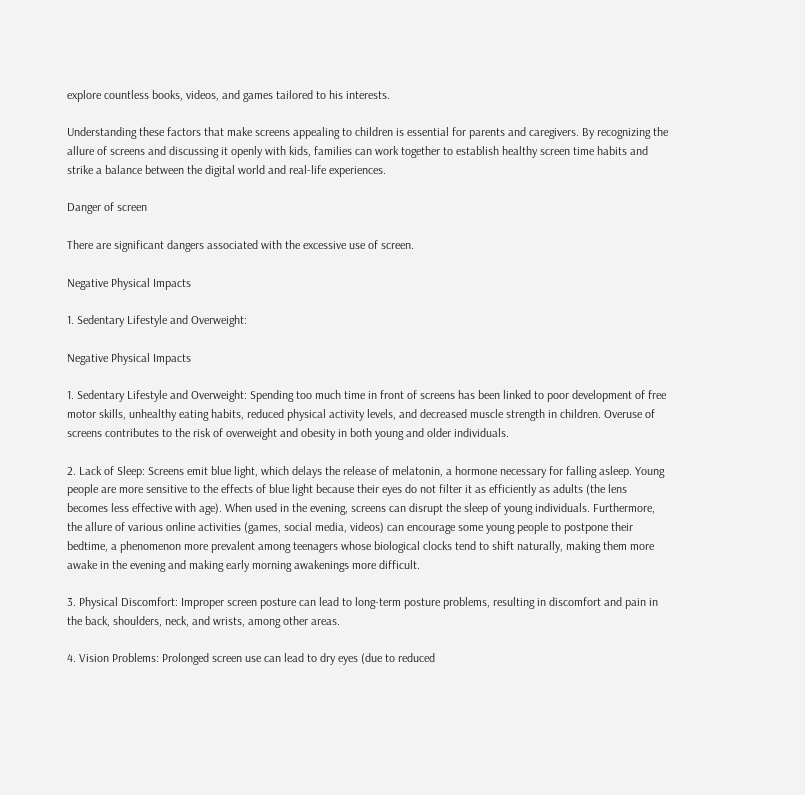explore countless books, videos, and games tailored to his interests.

Understanding these factors that make screens appealing to children is essential for parents and caregivers. By recognizing the allure of screens and discussing it openly with kids, families can work together to establish healthy screen time habits and strike a balance between the digital world and real-life experiences.

Danger of screen

There are significant dangers associated with the excessive use of screen.

Negative Physical Impacts

1. Sedentary Lifestyle and Overweight:

Negative Physical Impacts

1. Sedentary Lifestyle and Overweight: Spending too much time in front of screens has been linked to poor development of free motor skills, unhealthy eating habits, reduced physical activity levels, and decreased muscle strength in children. Overuse of screens contributes to the risk of overweight and obesity in both young and older individuals.

2. Lack of Sleep: Screens emit blue light, which delays the release of melatonin, a hormone necessary for falling asleep. Young people are more sensitive to the effects of blue light because their eyes do not filter it as efficiently as adults (the lens becomes less effective with age). When used in the evening, screens can disrupt the sleep of young individuals. Furthermore, the allure of various online activities (games, social media, videos) can encourage some young people to postpone their bedtime, a phenomenon more prevalent among teenagers whose biological clocks tend to shift naturally, making them more awake in the evening and making early morning awakenings more difficult.

3. Physical Discomfort: Improper screen posture can lead to long-term posture problems, resulting in discomfort and pain in the back, shoulders, neck, and wrists, among other areas.

4. Vision Problems: Prolonged screen use can lead to dry eyes (due to reduced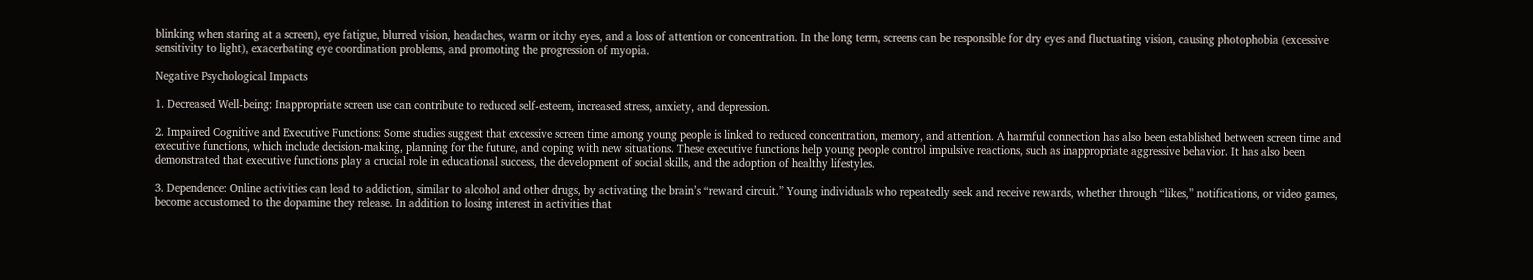blinking when staring at a screen), eye fatigue, blurred vision, headaches, warm or itchy eyes, and a loss of attention or concentration. In the long term, screens can be responsible for dry eyes and fluctuating vision, causing photophobia (excessive sensitivity to light), exacerbating eye coordination problems, and promoting the progression of myopia.

Negative Psychological Impacts

1. Decreased Well-being: Inappropriate screen use can contribute to reduced self-esteem, increased stress, anxiety, and depression.

2. Impaired Cognitive and Executive Functions: Some studies suggest that excessive screen time among young people is linked to reduced concentration, memory, and attention. A harmful connection has also been established between screen time and executive functions, which include decision-making, planning for the future, and coping with new situations. These executive functions help young people control impulsive reactions, such as inappropriate aggressive behavior. It has also been demonstrated that executive functions play a crucial role in educational success, the development of social skills, and the adoption of healthy lifestyles.

3. Dependence: Online activities can lead to addiction, similar to alcohol and other drugs, by activating the brain’s “reward circuit.” Young individuals who repeatedly seek and receive rewards, whether through “likes,” notifications, or video games, become accustomed to the dopamine they release. In addition to losing interest in activities that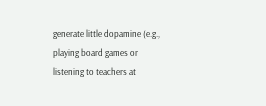generate little dopamine (e.g., playing board games or listening to teachers at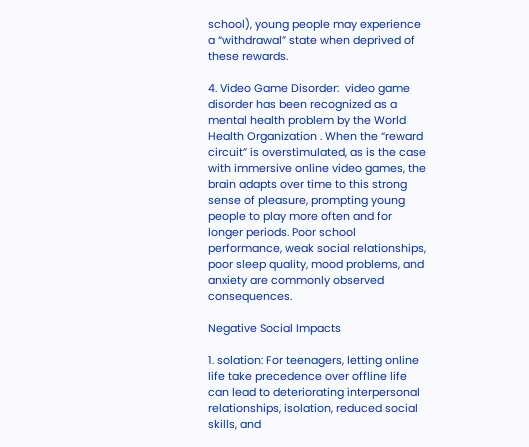school), young people may experience a “withdrawal” state when deprived of these rewards.

4. Video Game Disorder:  video game disorder has been recognized as a mental health problem by the World Health Organization . When the “reward circuit” is overstimulated, as is the case with immersive online video games, the brain adapts over time to this strong sense of pleasure, prompting young people to play more often and for longer periods. Poor school performance, weak social relationships, poor sleep quality, mood problems, and anxiety are commonly observed consequences.

Negative Social Impacts

1. solation: For teenagers, letting online life take precedence over offline life can lead to deteriorating interpersonal relationships, isolation, reduced social skills, and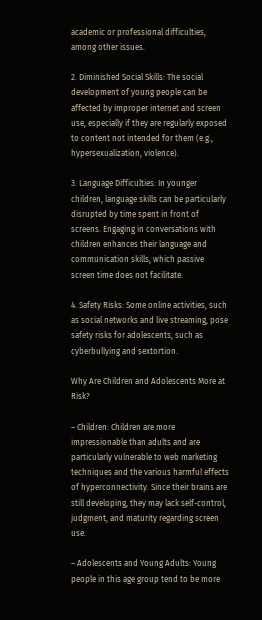academic or professional difficulties, among other issues.

2. Diminished Social Skills: The social development of young people can be affected by improper internet and screen use, especially if they are regularly exposed to content not intended for them (e.g., hypersexualization, violence).

3. Language Difficulties: In younger children, language skills can be particularly disrupted by time spent in front of screens. Engaging in conversations with children enhances their language and communication skills, which passive screen time does not facilitate.

4. Safety Risks: Some online activities, such as social networks and live streaming, pose safety risks for adolescents, such as cyberbullying and sextortion.

Why Are Children and Adolescents More at Risk?

– Children: Children are more impressionable than adults and are particularly vulnerable to web marketing techniques and the various harmful effects of hyperconnectivity. Since their brains are still developing, they may lack self-control, judgment, and maturity regarding screen use.

– Adolescents and Young Adults: Young people in this age group tend to be more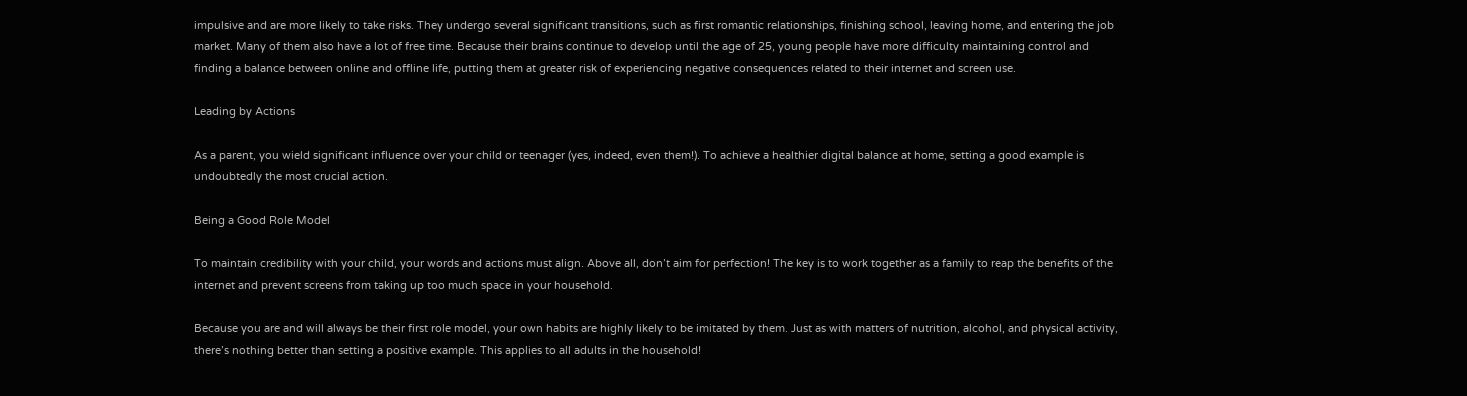impulsive and are more likely to take risks. They undergo several significant transitions, such as first romantic relationships, finishing school, leaving home, and entering the job market. Many of them also have a lot of free time. Because their brains continue to develop until the age of 25, young people have more difficulty maintaining control and finding a balance between online and offline life, putting them at greater risk of experiencing negative consequences related to their internet and screen use.

Leading by Actions

As a parent, you wield significant influence over your child or teenager (yes, indeed, even them!). To achieve a healthier digital balance at home, setting a good example is undoubtedly the most crucial action.

Being a Good Role Model

To maintain credibility with your child, your words and actions must align. Above all, don’t aim for perfection! The key is to work together as a family to reap the benefits of the internet and prevent screens from taking up too much space in your household.

Because you are and will always be their first role model, your own habits are highly likely to be imitated by them. Just as with matters of nutrition, alcohol, and physical activity, there’s nothing better than setting a positive example. This applies to all adults in the household!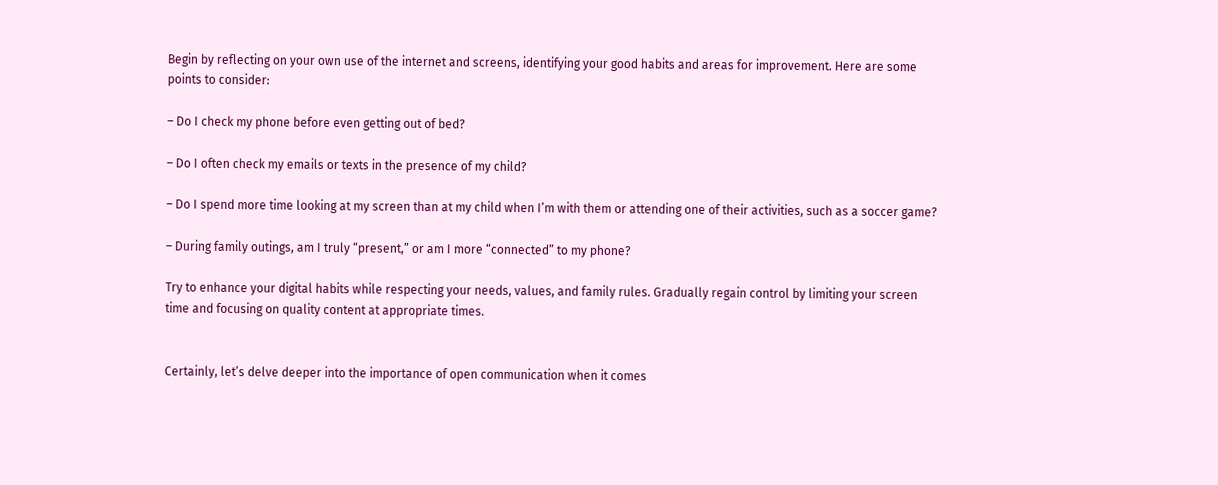Begin by reflecting on your own use of the internet and screens, identifying your good habits and areas for improvement. Here are some points to consider:

– Do I check my phone before even getting out of bed?

– Do I often check my emails or texts in the presence of my child?

– Do I spend more time looking at my screen than at my child when I’m with them or attending one of their activities, such as a soccer game?

– During family outings, am I truly “present,” or am I more “connected” to my phone?

Try to enhance your digital habits while respecting your needs, values, and family rules. Gradually regain control by limiting your screen time and focusing on quality content at appropriate times.


Certainly, let’s delve deeper into the importance of open communication when it comes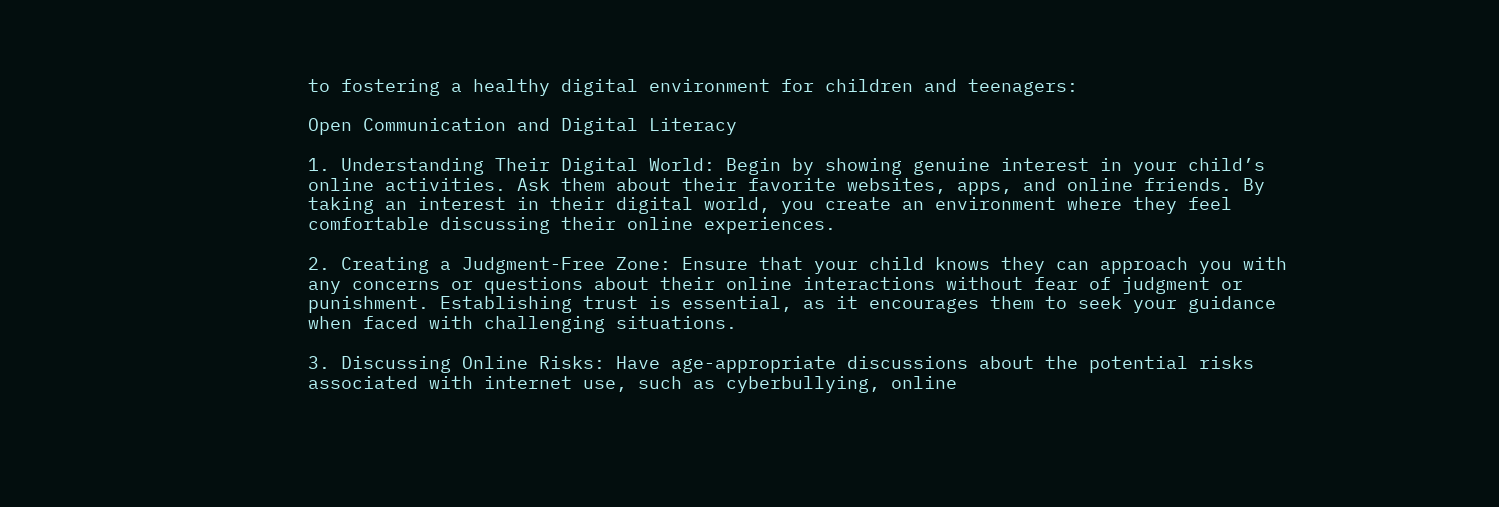to fostering a healthy digital environment for children and teenagers:

Open Communication and Digital Literacy

1. Understanding Their Digital World: Begin by showing genuine interest in your child’s online activities. Ask them about their favorite websites, apps, and online friends. By taking an interest in their digital world, you create an environment where they feel comfortable discussing their online experiences.

2. Creating a Judgment-Free Zone: Ensure that your child knows they can approach you with any concerns or questions about their online interactions without fear of judgment or punishment. Establishing trust is essential, as it encourages them to seek your guidance when faced with challenging situations.

3. Discussing Online Risks: Have age-appropriate discussions about the potential risks associated with internet use, such as cyberbullying, online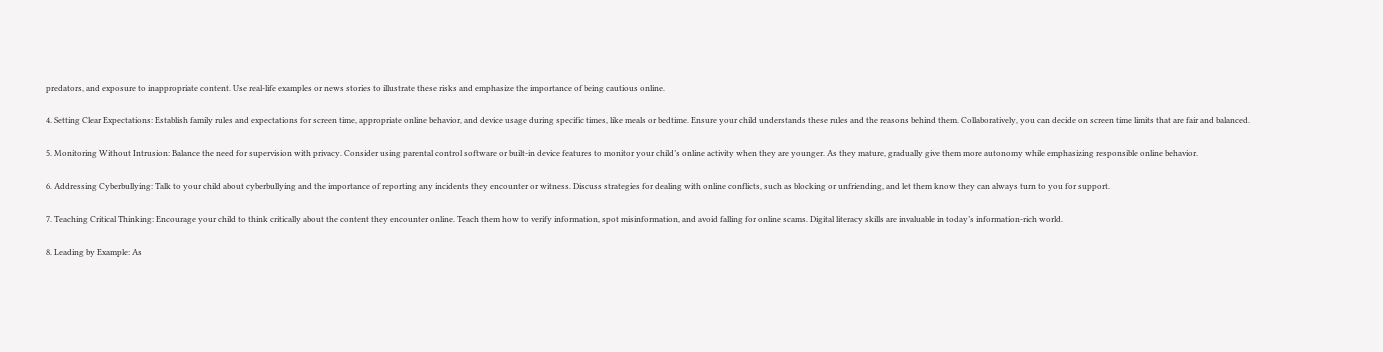predators, and exposure to inappropriate content. Use real-life examples or news stories to illustrate these risks and emphasize the importance of being cautious online.

4. Setting Clear Expectations: Establish family rules and expectations for screen time, appropriate online behavior, and device usage during specific times, like meals or bedtime. Ensure your child understands these rules and the reasons behind them. Collaboratively, you can decide on screen time limits that are fair and balanced.

5. Monitoring Without Intrusion: Balance the need for supervision with privacy. Consider using parental control software or built-in device features to monitor your child’s online activity when they are younger. As they mature, gradually give them more autonomy while emphasizing responsible online behavior.

6. Addressing Cyberbullying: Talk to your child about cyberbullying and the importance of reporting any incidents they encounter or witness. Discuss strategies for dealing with online conflicts, such as blocking or unfriending, and let them know they can always turn to you for support.

7. Teaching Critical Thinking: Encourage your child to think critically about the content they encounter online. Teach them how to verify information, spot misinformation, and avoid falling for online scams. Digital literacy skills are invaluable in today’s information-rich world.

8. Leading by Example: As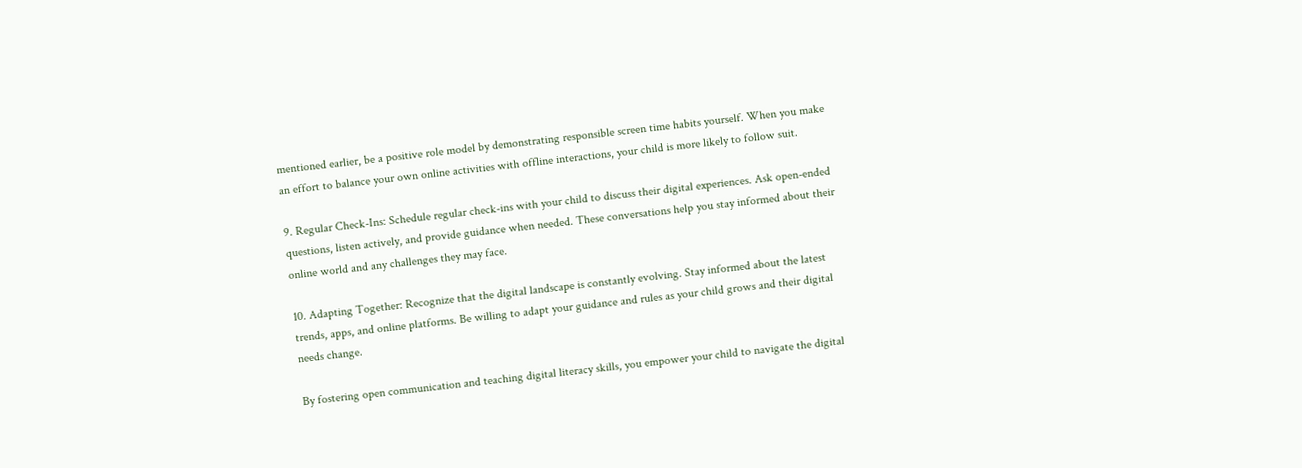mentioned earlier, be a positive role model by demonstrating responsible screen time habits yourself. When you make an effort to balance your own online activities with offline interactions, your child is more likely to follow suit.

9. Regular Check-Ins: Schedule regular check-ins with your child to discuss their digital experiences. Ask open-ended questions, listen actively, and provide guidance when needed. These conversations help you stay informed about their online world and any challenges they may face.

10. Adapting Together: Recognize that the digital landscape is constantly evolving. Stay informed about the latest trends, apps, and online platforms. Be willing to adapt your guidance and rules as your child grows and their digital needs change.

By fostering open communication and teaching digital literacy skills, you empower your child to navigate the digital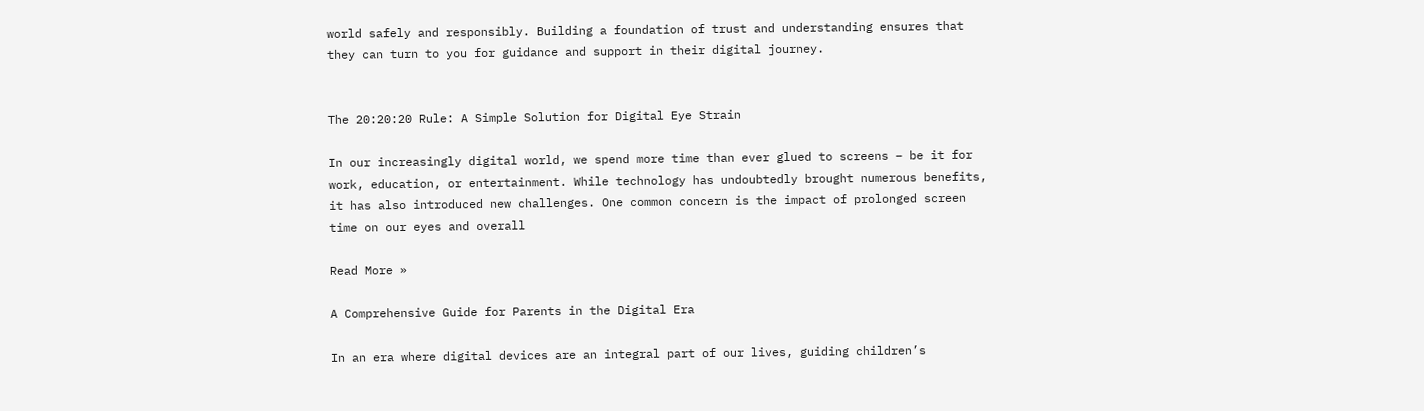world safely and responsibly. Building a foundation of trust and understanding ensures that they can turn to you for guidance and support in their digital journey.


The 20:20:20 Rule: A Simple Solution for Digital Eye Strain

In our increasingly digital world, we spend more time than ever glued to screens – be it for work, education, or entertainment. While technology has undoubtedly brought numerous benefits, it has also introduced new challenges. One common concern is the impact of prolonged screen time on our eyes and overall

Read More »

A Comprehensive Guide for Parents in the Digital Era

In an era where digital devices are an integral part of our lives, guiding children’s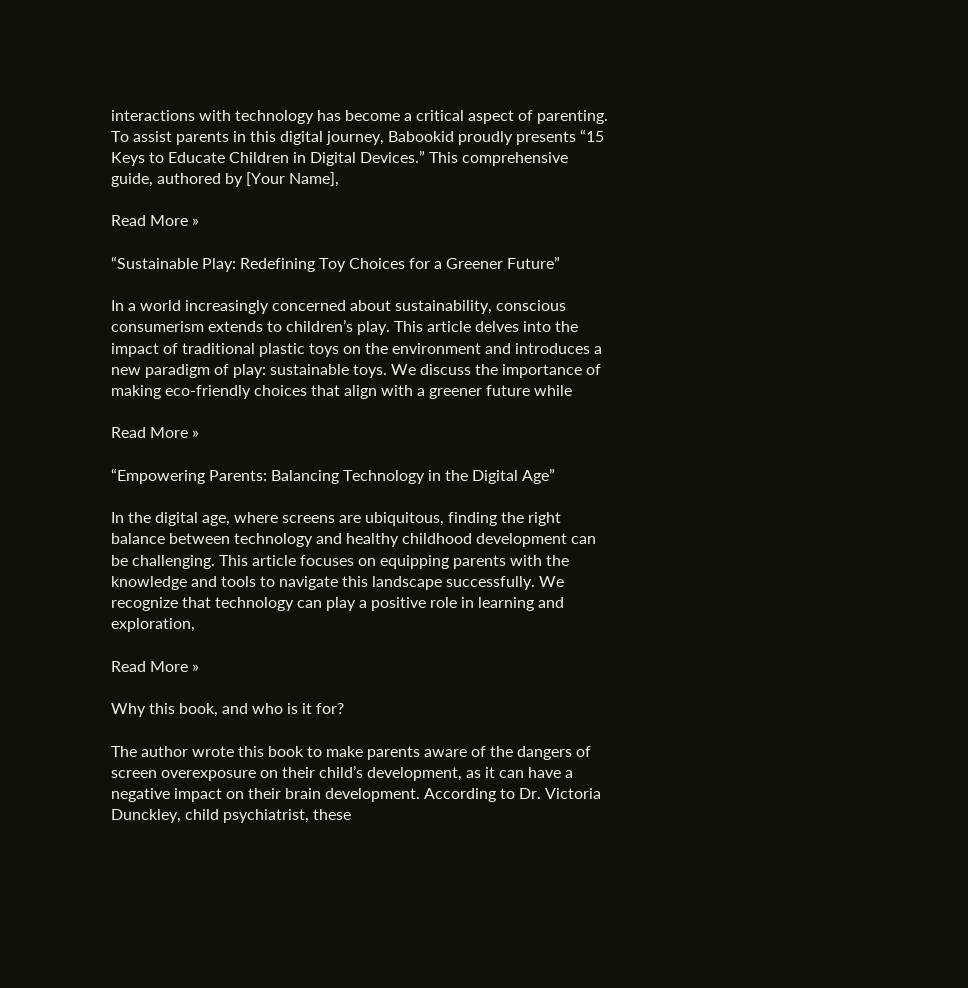interactions with technology has become a critical aspect of parenting. To assist parents in this digital journey, Babookid proudly presents “15 Keys to Educate Children in Digital Devices.” This comprehensive guide, authored by [Your Name],

Read More »

“Sustainable Play: Redefining Toy Choices for a Greener Future”

In a world increasingly concerned about sustainability, conscious consumerism extends to children’s play. This article delves into the impact of traditional plastic toys on the environment and introduces a new paradigm of play: sustainable toys. We discuss the importance of making eco-friendly choices that align with a greener future while

Read More »

“Empowering Parents: Balancing Technology in the Digital Age”

In the digital age, where screens are ubiquitous, finding the right balance between technology and healthy childhood development can be challenging. This article focuses on equipping parents with the knowledge and tools to navigate this landscape successfully. We recognize that technology can play a positive role in learning and exploration,

Read More »

Why this book, and who is it for?

The author wrote this book to make parents aware of the dangers of screen overexposure on their child’s development, as it can have a negative impact on their brain development. According to Dr. Victoria Dunckley, child psychiatrist, these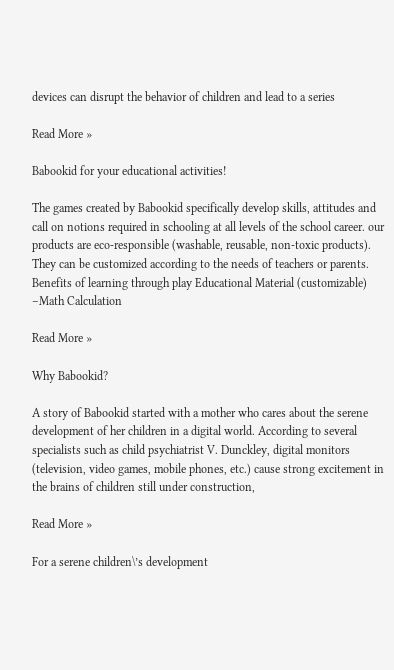devices can disrupt the behavior of children and lead to a series

Read More »

Babookid for your educational activities!

The games created by Babookid specifically develop skills, attitudes and call on notions required in schooling at all levels of the school career. our products are eco-responsible (washable, reusable, non-toxic products). They can be customized according to the needs of teachers or parents. Benefits of learning through play Educational Material (customizable) –Math Calculation

Read More »

Why Babookid?

A story of Babookid started with a mother who cares about the serene development of her children in a digital world. According to several specialists such as child psychiatrist V. Dunckley, digital monitors (television, video games, mobile phones, etc.) cause strong excitement in the brains of children still under construction,

Read More »

For a serene children\’s development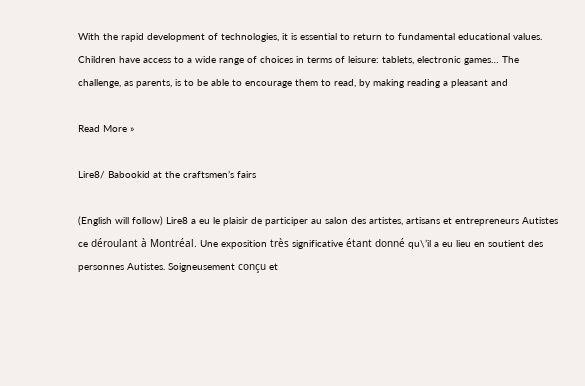With the rapid development of technologies, it is essential to return to fundamental educational values. Children have access to a wide range of choices in terms of leisure: tablets, electronic games… The challenge, as parents, is to be able to encourage them to read, by making reading a pleasant and

Read More »

Lire8/ Babookid at the craftsmen’s fairs

(English will follow) Lire8 a eu le plaisir de participer au salon des artistes, artisans et entrepreneurs Autistes ce déroulant à Montréal. Une exposition très significative étant donné qu\’il a eu lieu en soutient des personnes Autistes. Soigneusement conçu et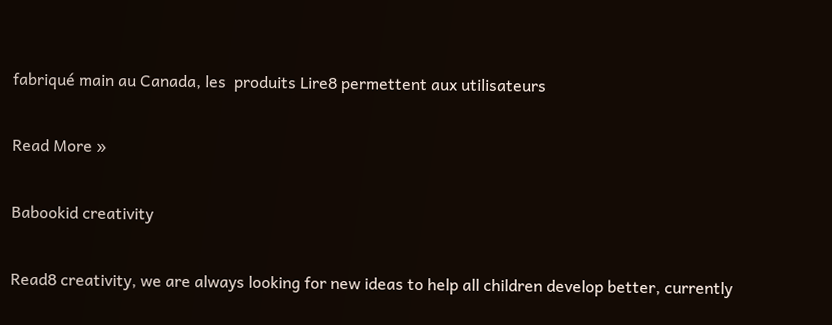fabriqué main au Canada, les  produits Lire8 permettent aux utilisateurs

Read More »

Babookid creativity

Read8 creativity, we are always looking for new ideas to help all children develop better, currently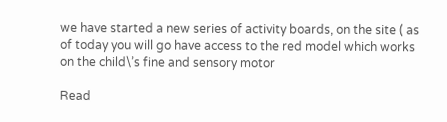we have started a new series of activity boards, on the site ( as of today you will go have access to the red model which works on the child\’s fine and sensory motor

Read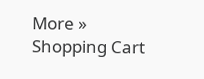More »
Shopping Cart